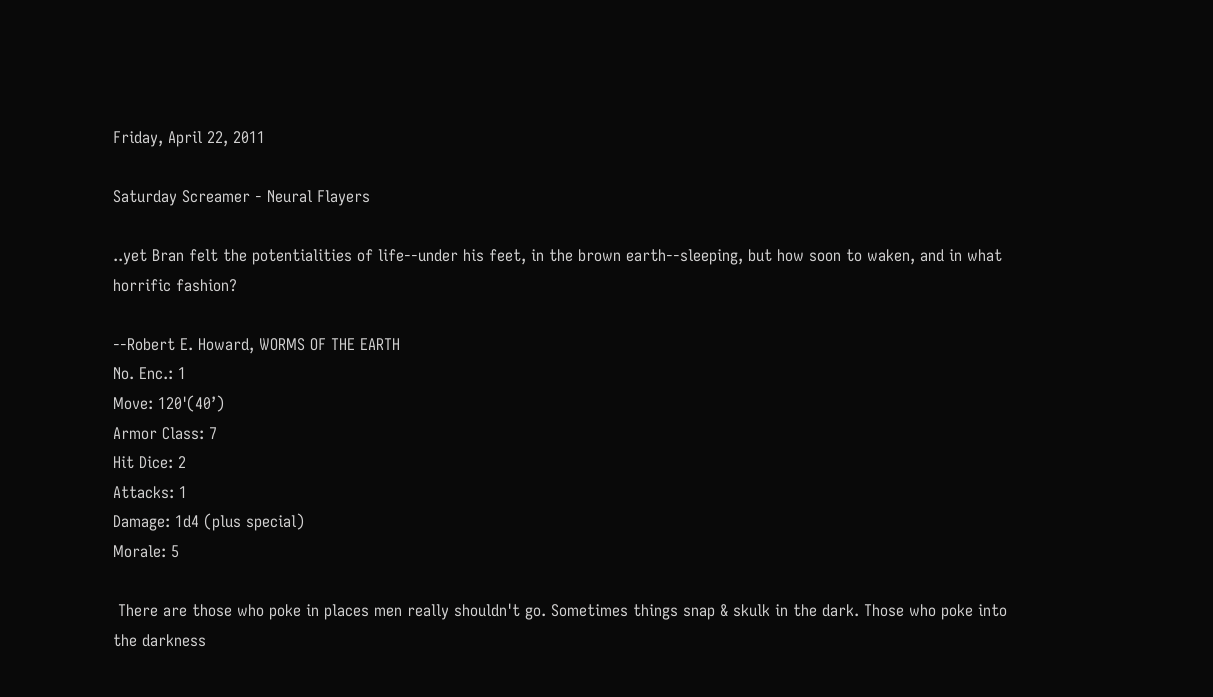Friday, April 22, 2011

Saturday Screamer - Neural Flayers

..yet Bran felt the potentialities of life--under his feet, in the brown earth--sleeping, but how soon to waken, and in what horrific fashion?

--Robert E. Howard, WORMS OF THE EARTH
No. Enc.: 1
Move: 120'(40’)
Armor Class: 7
Hit Dice: 2
Attacks: 1
Damage: 1d4 (plus special)
Morale: 5

 There are those who poke in places men really shouldn't go. Sometimes things snap & skulk in the dark. Those who poke into the darkness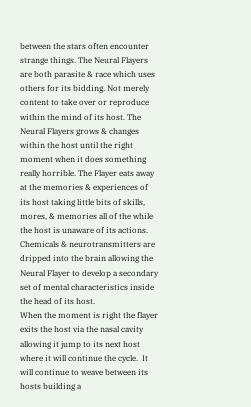between the stars often encounter strange things. The Neural Flayers are both parasite & race which uses others for its bidding. Not merely content to take over or reproduce within the mind of its host. The Neural Flayers grows & changes within the host until the right moment when it does something really horrible. The Flayer eats away at the memories & experiences of its host taking little bits of skills, mores, & memories all of the while the host is unaware of its actions. Chemicals & neurotransmitters are dripped into the brain allowing the Neural Flayer to develop a secondary set of mental characteristics inside the head of its host.
When the moment is right the flayer exits the host via the nasal cavity allowing it jump to its next host where it will continue the cycle.  It will continue to weave between its hosts building a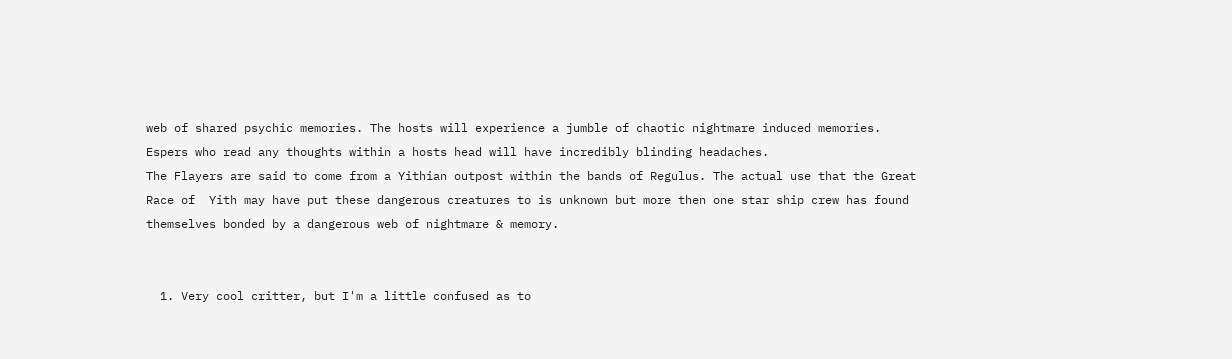web of shared psychic memories. The hosts will experience a jumble of chaotic nightmare induced memories. Espers who read any thoughts within a hosts head will have incredibly blinding headaches.
The Flayers are said to come from a Yithian outpost within the bands of Regulus. The actual use that the Great Race of  Yith may have put these dangerous creatures to is unknown but more then one star ship crew has found themselves bonded by a dangerous web of nightmare & memory.


  1. Very cool critter, but I'm a little confused as to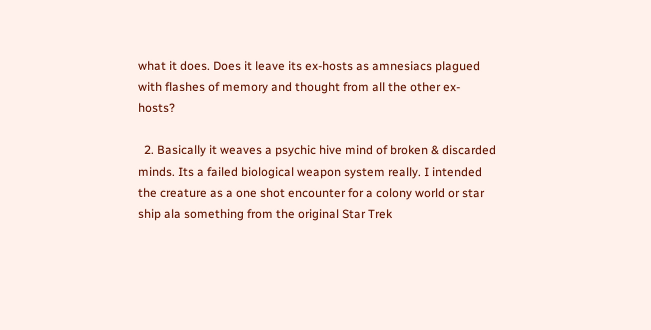what it does. Does it leave its ex-hosts as amnesiacs plagued with flashes of memory and thought from all the other ex-hosts?

  2. Basically it weaves a psychic hive mind of broken & discarded minds. Its a failed biological weapon system really. I intended the creature as a one shot encounter for a colony world or star ship ala something from the original Star Trek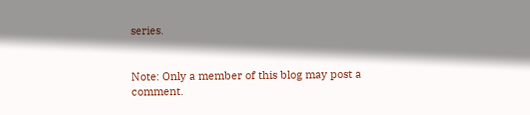series.


Note: Only a member of this blog may post a comment.